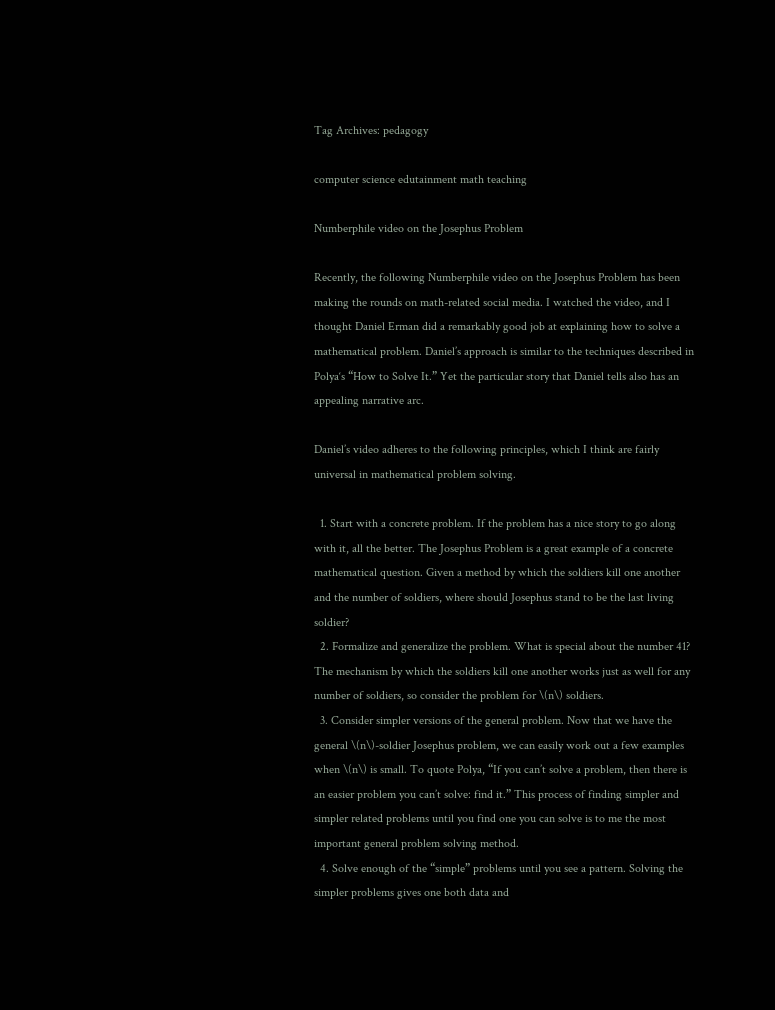Tag Archives: pedagogy

computer science edutainment math teaching

Numberphile video on the Josephus Problem

Recently, the following Numberphile video on the Josephus Problem has been making the rounds on math-related social media. I watched the video, and I thought Daniel Erman did a remarkably good job at explaining how to solve a mathematical problem. Daniel’s approach is similar to the techniques described in Polya‘s “How to Solve It.” Yet the particular story that Daniel tells also has an appealing narrative arc.

Daniel’s video adheres to the following principles, which I think are fairly universal in mathematical problem solving.

  1. Start with a concrete problem. If the problem has a nice story to go along with it, all the better. The Josephus Problem is a great example of a concrete mathematical question. Given a method by which the soldiers kill one another and the number of soldiers, where should Josephus stand to be the last living soldier?
  2. Formalize and generalize the problem. What is special about the number 41? The mechanism by which the soldiers kill one another works just as well for any number of soldiers, so consider the problem for \(n\) soldiers.
  3. Consider simpler versions of the general problem. Now that we have the general \(n\)-soldier Josephus problem, we can easily work out a few examples when \(n\) is small. To quote Polya, “If you can’t solve a problem, then there is an easier problem you can’t solve: find it.” This process of finding simpler and simpler related problems until you find one you can solve is to me the most important general problem solving method.
  4. Solve enough of the “simple” problems until you see a pattern. Solving the simpler problems gives one both data and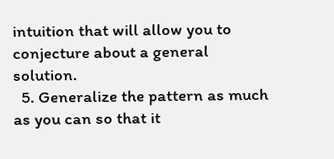intuition that will allow you to conjecture about a general solution.
  5. Generalize the pattern as much as you can so that it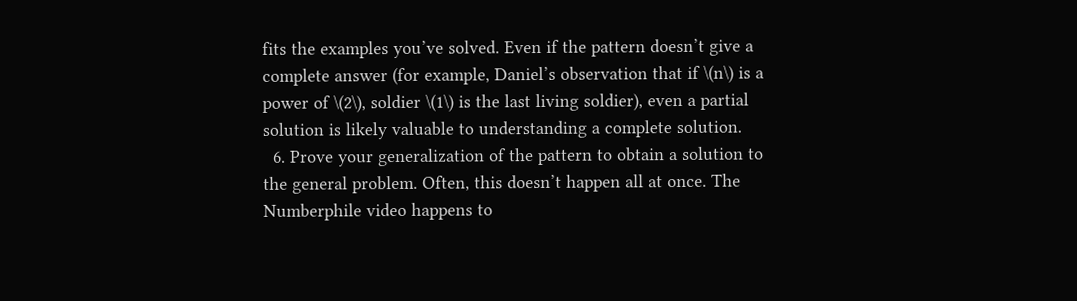fits the examples you’ve solved. Even if the pattern doesn’t give a complete answer (for example, Daniel’s observation that if \(n\) is a power of \(2\), soldier \(1\) is the last living soldier), even a partial solution is likely valuable to understanding a complete solution.
  6. Prove your generalization of the pattern to obtain a solution to the general problem. Often, this doesn’t happen all at once. The Numberphile video happens to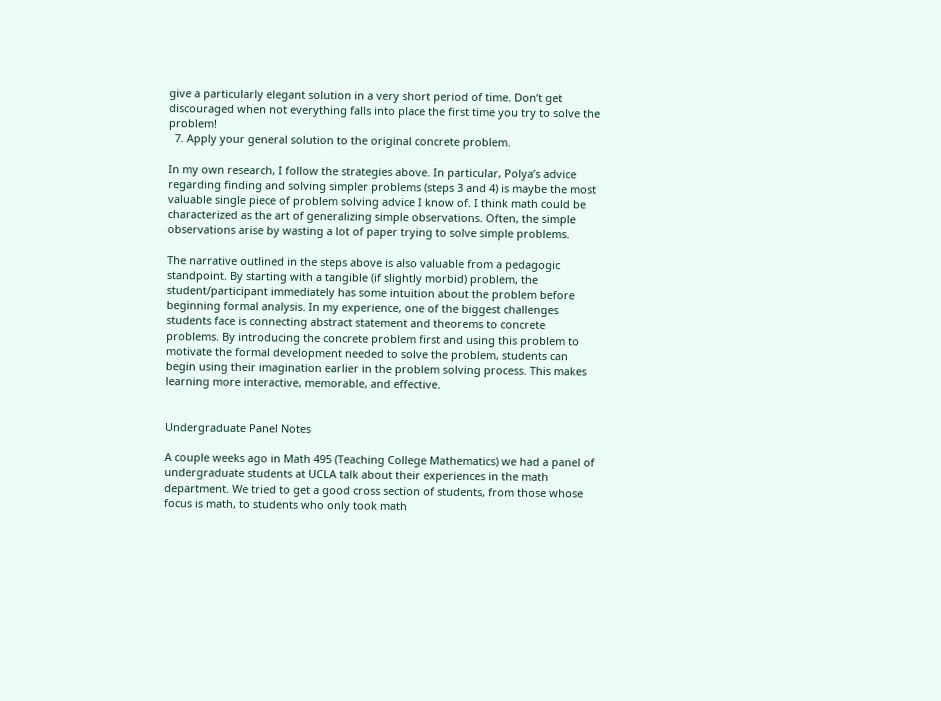give a particularly elegant solution in a very short period of time. Don’t get discouraged when not everything falls into place the first time you try to solve the problem!
  7. Apply your general solution to the original concrete problem.

In my own research, I follow the strategies above. In particular, Polya’s advice regarding finding and solving simpler problems (steps 3 and 4) is maybe the most valuable single piece of problem solving advice I know of. I think math could be characterized as the art of generalizing simple observations. Often, the simple observations arise by wasting a lot of paper trying to solve simple problems.

The narrative outlined in the steps above is also valuable from a pedagogic standpoint. By starting with a tangible (if slightly morbid) problem, the student/participant immediately has some intuition about the problem before beginning formal analysis. In my experience, one of the biggest challenges students face is connecting abstract statement and theorems to concrete problems. By introducing the concrete problem first and using this problem to motivate the formal development needed to solve the problem, students can begin using their imagination earlier in the problem solving process. This makes learning more interactive, memorable, and effective.


Undergraduate Panel Notes

A couple weeks ago in Math 495 (Teaching College Mathematics) we had a panel of undergraduate students at UCLA talk about their experiences in the math department. We tried to get a good cross section of students, from those whose focus is math, to students who only took math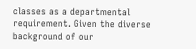classes as a departmental requirement. Given the diverse background of our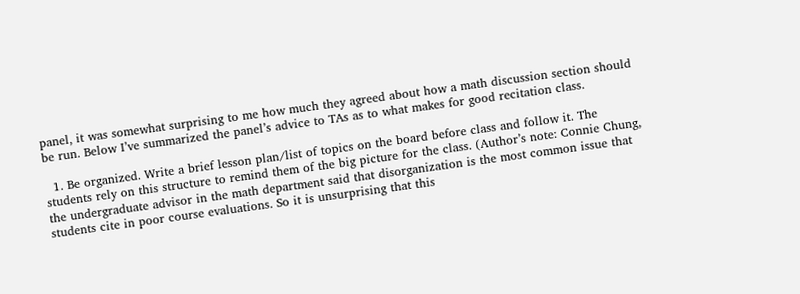panel, it was somewhat surprising to me how much they agreed about how a math discussion section should be run. Below I’ve summarized the panel’s advice to TAs as to what makes for good recitation class.

  1. Be organized. Write a brief lesson plan/list of topics on the board before class and follow it. The students rely on this structure to remind them of the big picture for the class. (Author’s note: Connie Chung, the undergraduate advisor in the math department said that disorganization is the most common issue that students cite in poor course evaluations. So it is unsurprising that this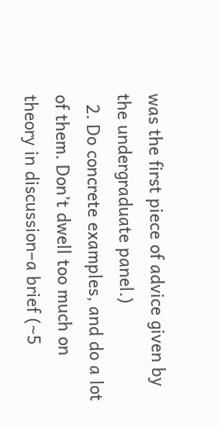was the first piece of advice given by the undergraduate panel.)
  2. Do concrete examples, and do a lot of them. Don’t dwell too much on theory in discussion–a brief (~5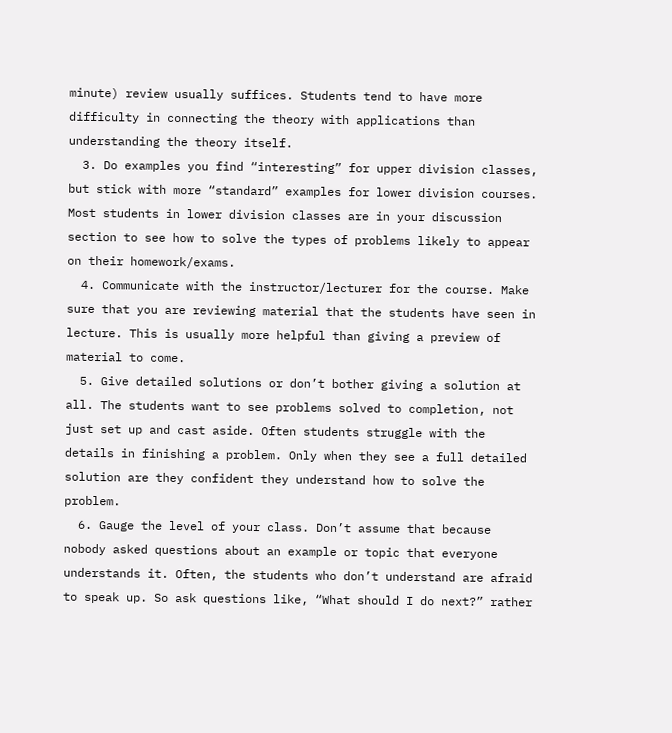minute) review usually suffices. Students tend to have more difficulty in connecting the theory with applications than understanding the theory itself.
  3. Do examples you find “interesting” for upper division classes, but stick with more “standard” examples for lower division courses. Most students in lower division classes are in your discussion section to see how to solve the types of problems likely to appear on their homework/exams.
  4. Communicate with the instructor/lecturer for the course. Make sure that you are reviewing material that the students have seen in lecture. This is usually more helpful than giving a preview of material to come.
  5. Give detailed solutions or don’t bother giving a solution at all. The students want to see problems solved to completion, not just set up and cast aside. Often students struggle with the details in finishing a problem. Only when they see a full detailed solution are they confident they understand how to solve the problem.
  6. Gauge the level of your class. Don’t assume that because nobody asked questions about an example or topic that everyone understands it. Often, the students who don’t understand are afraid to speak up. So ask questions like, “What should I do next?” rather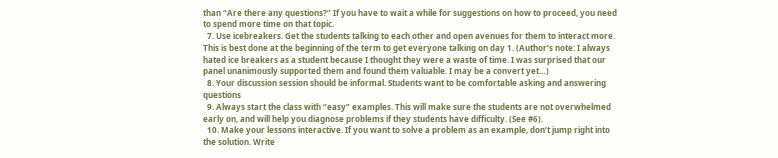than “Are there any questions?” If you have to wait a while for suggestions on how to proceed, you need to spend more time on that topic.
  7. Use icebreakers. Get the students talking to each other and open avenues for them to interact more. This is best done at the beginning of the term to get everyone talking on day 1. (Author’s note: I always hated ice breakers as a student because I thought they were a waste of time. I was surprised that our panel unanimously supported them and found them valuable. I may be a convert yet…)
  8. Your discussion session should be informal. Students want to be comfortable asking and answering questions
  9. Always start the class with “easy” examples. This will make sure the students are not overwhelmed early on, and will help you diagnose problems if they students have difficulty. (See #6).
  10. Make your lessons interactive. If you want to solve a problem as an example, don’t jump right into the solution. Write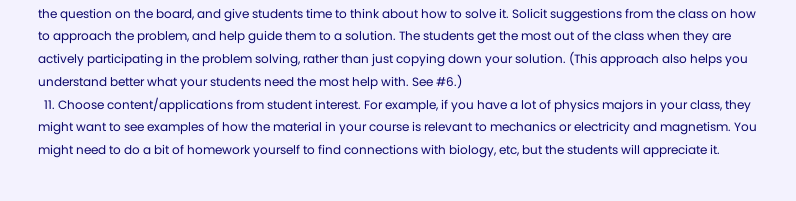the question on the board, and give students time to think about how to solve it. Solicit suggestions from the class on how to approach the problem, and help guide them to a solution. The students get the most out of the class when they are actively participating in the problem solving, rather than just copying down your solution. (This approach also helps you understand better what your students need the most help with. See #6.)
  11. Choose content/applications from student interest. For example, if you have a lot of physics majors in your class, they might want to see examples of how the material in your course is relevant to mechanics or electricity and magnetism. You might need to do a bit of homework yourself to find connections with biology, etc, but the students will appreciate it.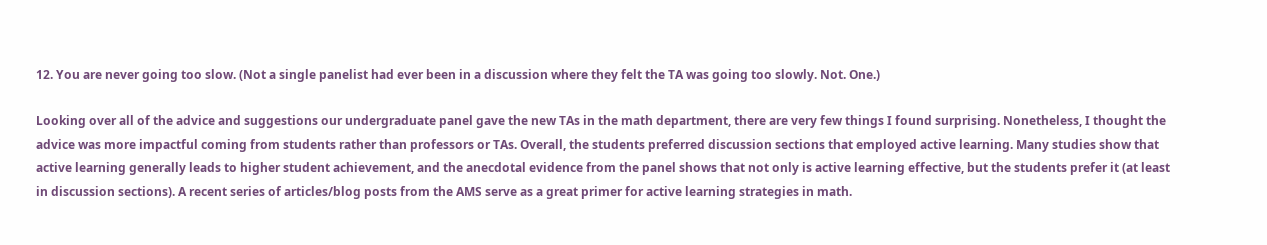12. You are never going too slow. (Not a single panelist had ever been in a discussion where they felt the TA was going too slowly. Not. One.)

Looking over all of the advice and suggestions our undergraduate panel gave the new TAs in the math department, there are very few things I found surprising. Nonetheless, I thought the advice was more impactful coming from students rather than professors or TAs. Overall, the students preferred discussion sections that employed active learning. Many studies show that active learning generally leads to higher student achievement, and the anecdotal evidence from the panel shows that not only is active learning effective, but the students prefer it (at least in discussion sections). A recent series of articles/blog posts from the AMS serve as a great primer for active learning strategies in math.